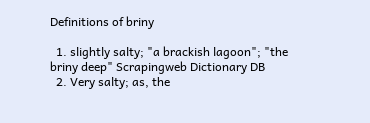Definitions of briny

  1. slightly salty; "a brackish lagoon"; "the briny deep" Scrapingweb Dictionary DB
  2. Very salty; as, the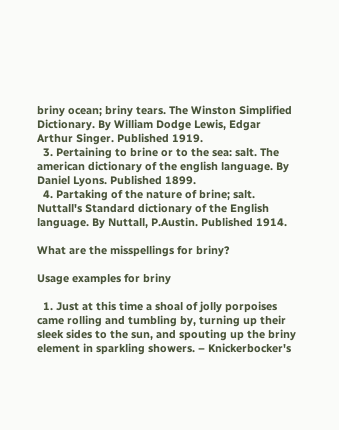briny ocean; briny tears. The Winston Simplified Dictionary. By William Dodge Lewis, Edgar Arthur Singer. Published 1919.
  3. Pertaining to brine or to the sea: salt. The american dictionary of the english language. By Daniel Lyons. Published 1899.
  4. Partaking of the nature of brine; salt. Nuttall's Standard dictionary of the English language. By Nuttall, P.Austin. Published 1914.

What are the misspellings for briny?

Usage examples for briny

  1. Just at this time a shoal of jolly porpoises came rolling and tumbling by, turning up their sleek sides to the sun, and spouting up the briny element in sparkling showers. – Knickerbocker's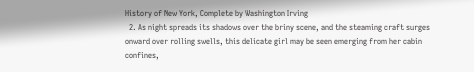History of New York, Complete by Washington Irving
  2. As night spreads its shadows over the briny scene, and the steaming craft surges onward over rolling swells, this delicate girl may be seen emerging from her cabin confines,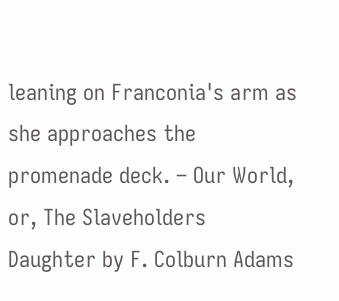leaning on Franconia's arm as she approaches the promenade deck. – Our World, or, The Slaveholders Daughter by F. Colburn Adams